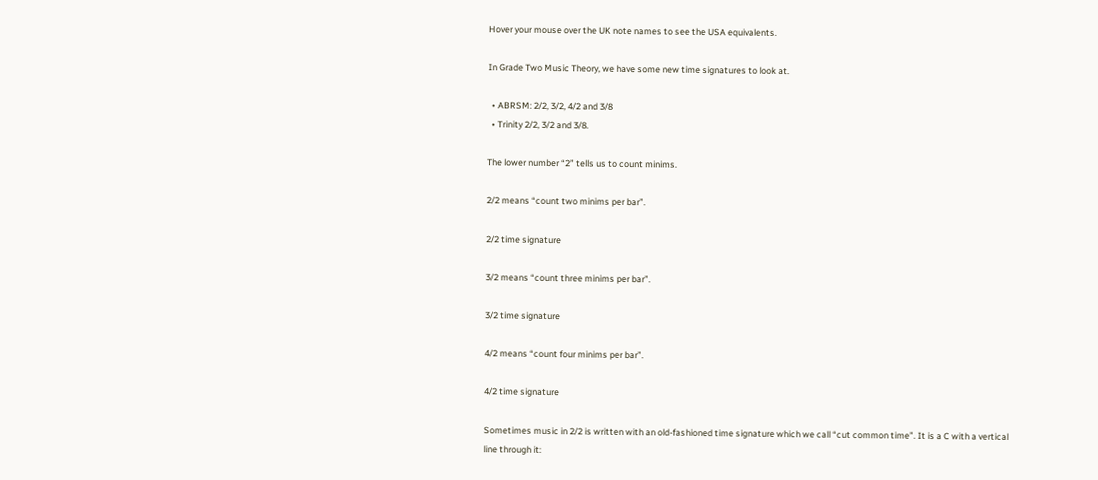Hover your mouse over the UK note names to see the USA equivalents.

In Grade Two Music Theory, we have some new time signatures to look at.

  • ABRSM: 2/2, 3/2, 4/2 and 3/8
  • Trinity 2/2, 3/2 and 3/8.

The lower number “2” tells us to count minims.

2/2 means “count two minims per bar”.

2/2 time signature

3/2 means “count three minims per bar”.

3/2 time signature

4/2 means “count four minims per bar”.

4/2 time signature

Sometimes music in 2/2 is written with an old-fashioned time signature which we call “cut common time”. It is a C with a vertical line through it: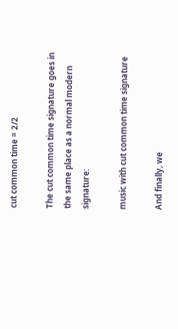cut common time = 2/2

The cut common time signature goes in the same place as a normal modern signature:

music with cut common time signature

And finally, we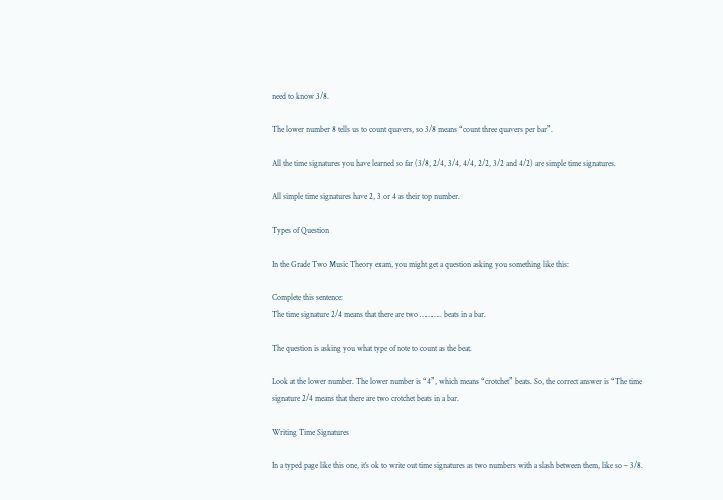need to know 3/8.

The lower number 8 tells us to count quavers, so 3/8 means “count three quavers per bar”.

All the time signatures you have learned so far (3/8, 2/4, 3/4, 4/4, 2/2, 3/2 and 4/2) are simple time signatures.

All simple time signatures have 2, 3 or 4 as their top number.

Types of Question

In the Grade Two Music Theory exam, you might get a question asking you something like this:

Complete this sentence:
The time signature 2/4 means that there are two ……….. beats in a bar.

The question is asking you what type of note to count as the beat.

Look at the lower number. The lower number is “4”, which means “crotchet” beats. So, the correct answer is “The time signature 2/4 means that there are two crotchet beats in a bar.

Writing Time Signatures

In a typed page like this one, it’s ok to write out time signatures as two numbers with a slash between them, like so – 3/8.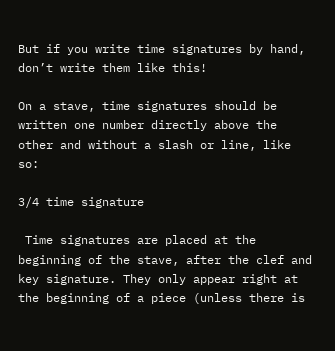But if you write time signatures by hand, don’t write them like this!

On a stave, time signatures should be written one number directly above the other and without a slash or line, like so:

3/4 time signature

 Time signatures are placed at the beginning of the stave, after the clef and key signature. They only appear right at the beginning of a piece (unless there is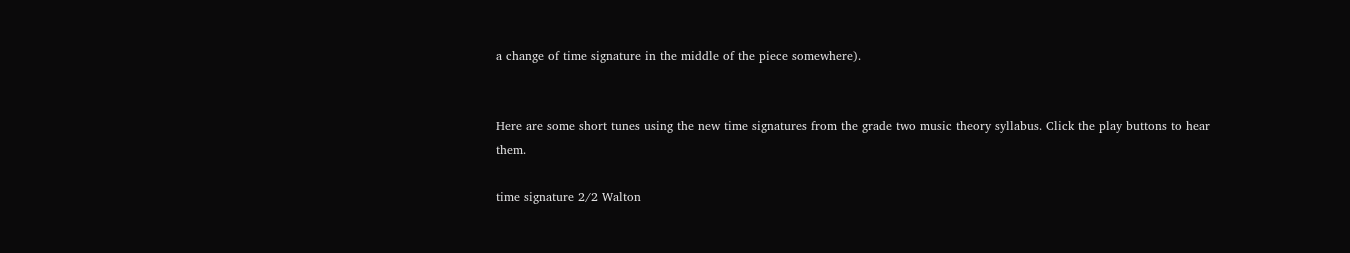a change of time signature in the middle of the piece somewhere).


Here are some short tunes using the new time signatures from the grade two music theory syllabus. Click the play buttons to hear them.

time signature 2/2 Walton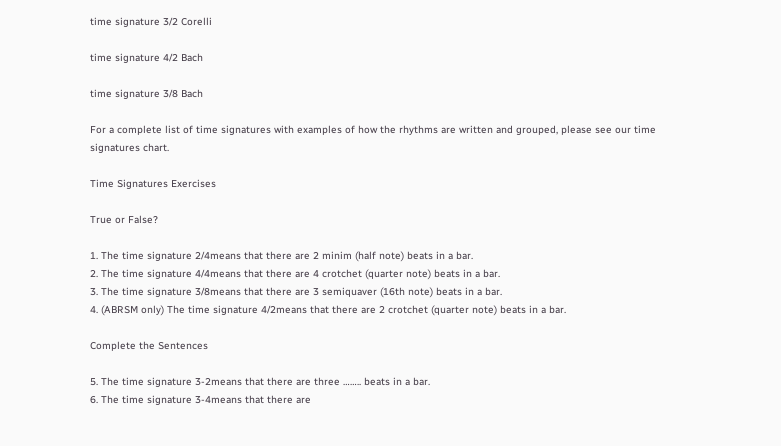time signature 3/2 Corelli

time signature 4/2 Bach

time signature 3/8 Bach

For a complete list of time signatures with examples of how the rhythms are written and grouped, please see our time signatures chart.

Time Signatures Exercises

True or False?

1. The time signature 2/4means that there are 2 minim (half note) beats in a bar.
2. The time signature 4/4means that there are 4 crotchet (quarter note) beats in a bar.
3. The time signature 3/8means that there are 3 semiquaver (16th note) beats in a bar.
4. (ABRSM only) The time signature 4/2means that there are 2 crotchet (quarter note) beats in a bar.

Complete the Sentences

5. The time signature 3-2means that there are three …….. beats in a bar.
6. The time signature 3-4means that there are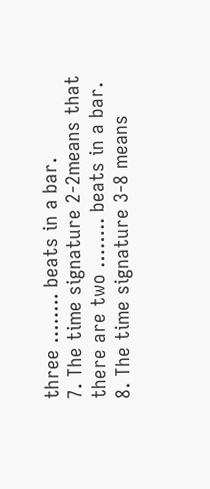three …….. beats in a bar.
7. The time signature 2-2means that there are two …….. beats in a bar.
8. The time signature 3-8 means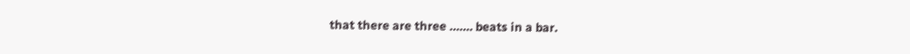that there are three ……. beats in a bar.